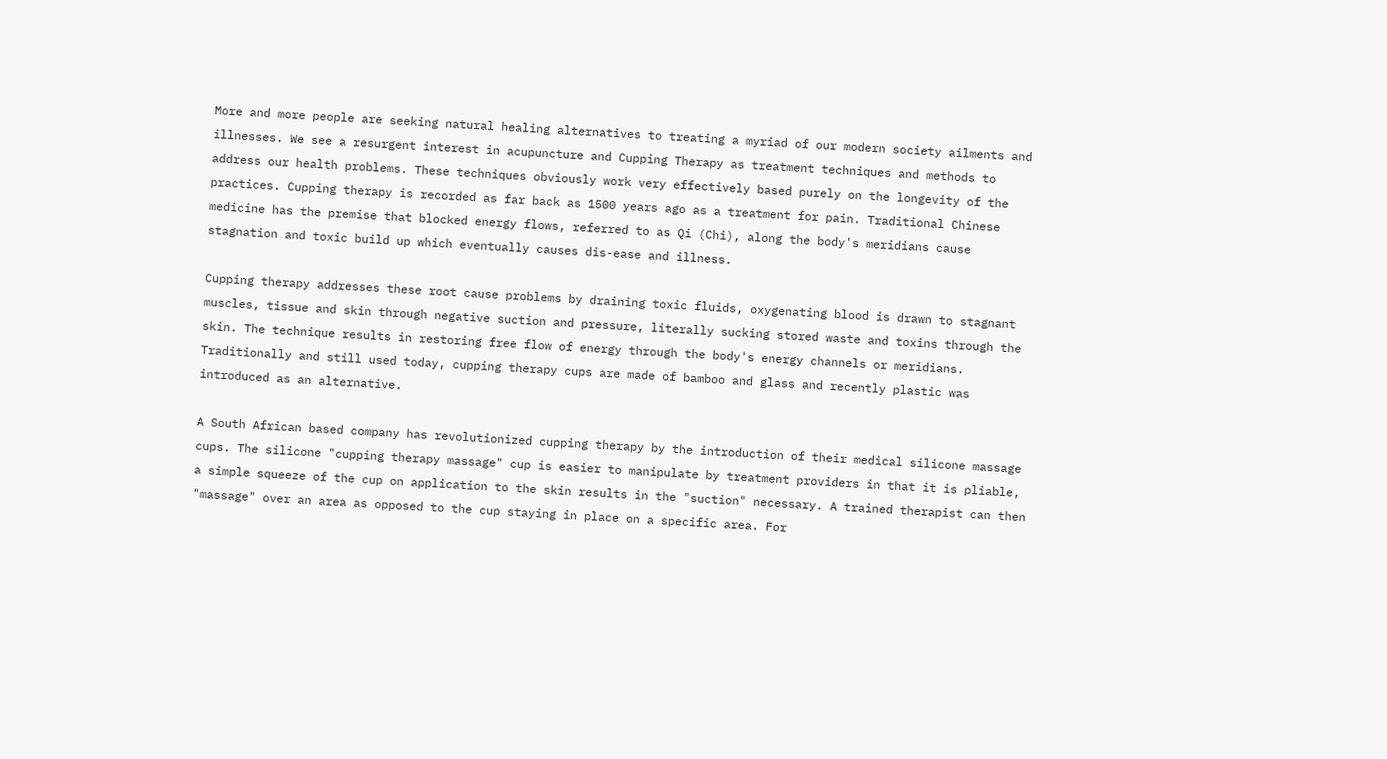More and more people are seeking natural healing alternatives to treating a myriad of our modern society ailments and illnesses. We see a resurgent interest in acupuncture and Cupping Therapy as treatment techniques and methods to address our health problems. These techniques obviously work very effectively based purely on the longevity of the practices. Cupping therapy is recorded as far back as 1500 years ago as a treatment for pain. Traditional Chinese medicine has the premise that blocked energy flows, referred to as Qi (Chi), along the body's meridians cause stagnation and toxic build up which eventually causes dis-ease and illness.

Cupping therapy addresses these root cause problems by draining toxic fluids, oxygenating blood is drawn to stagnant muscles, tissue and skin through negative suction and pressure, literally sucking stored waste and toxins through the skin. The technique results in restoring free flow of energy through the body's energy channels or meridians. Traditionally and still used today, cupping therapy cups are made of bamboo and glass and recently plastic was introduced as an alternative.

A South African based company has revolutionized cupping therapy by the introduction of their medical silicone massage cups. The silicone "cupping therapy massage" cup is easier to manipulate by treatment providers in that it is pliable, a simple squeeze of the cup on application to the skin results in the "suction" necessary. A trained therapist can then "massage" over an area as opposed to the cup staying in place on a specific area. For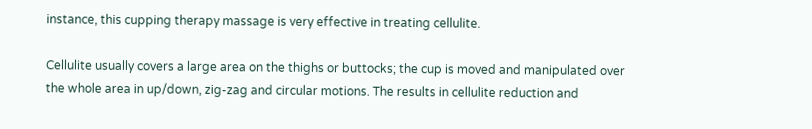instance, this cupping therapy massage is very effective in treating cellulite.

Cellulite usually covers a large area on the thighs or buttocks; the cup is moved and manipulated over the whole area in up/down, zig-zag and circular motions. The results in cellulite reduction and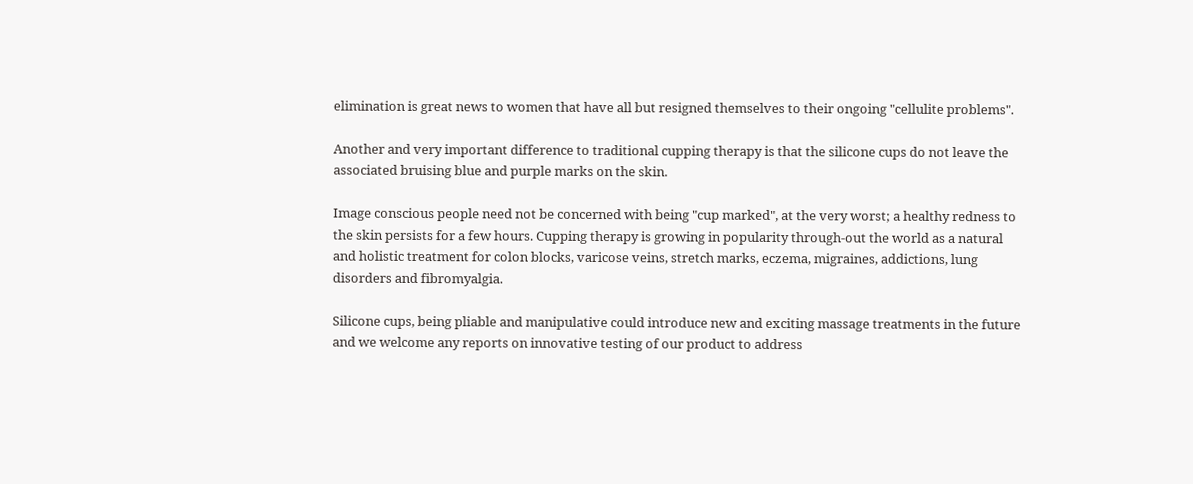elimination is great news to women that have all but resigned themselves to their ongoing "cellulite problems".

Another and very important difference to traditional cupping therapy is that the silicone cups do not leave the associated bruising blue and purple marks on the skin.

Image conscious people need not be concerned with being "cup marked", at the very worst; a healthy redness to the skin persists for a few hours. Cupping therapy is growing in popularity through-out the world as a natural and holistic treatment for colon blocks, varicose veins, stretch marks, eczema, migraines, addictions, lung disorders and fibromyalgia.

Silicone cups, being pliable and manipulative could introduce new and exciting massage treatments in the future and we welcome any reports on innovative testing of our product to address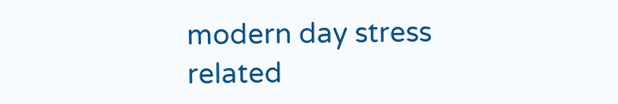modern day stress related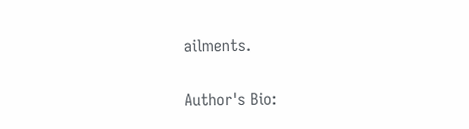ailments.

Author's Bio: